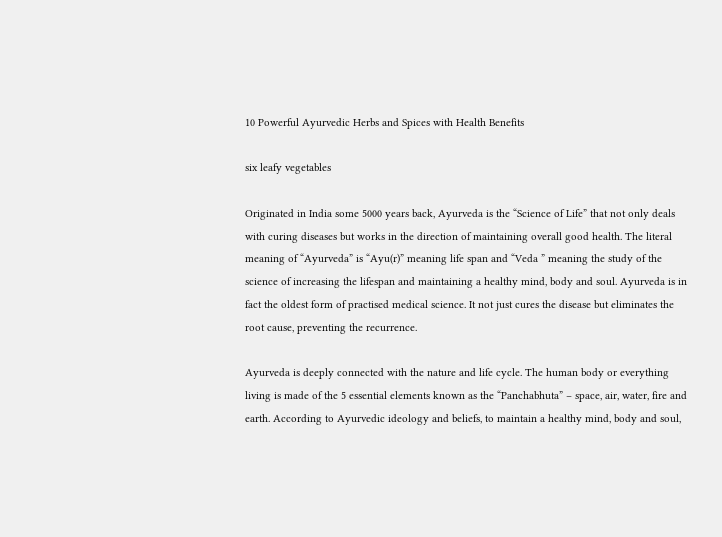10 Powerful Ayurvedic Herbs and Spices with Health Benefits

six leafy vegetables

Originated in India some 5000 years back, Ayurveda is the “Science of Life” that not only deals with curing diseases but works in the direction of maintaining overall good health. The literal meaning of “Ayurveda” is “Ayu(r)” meaning life span and “Veda ” meaning the study of the science of increasing the lifespan and maintaining a healthy mind, body and soul. Ayurveda is in fact the oldest form of practised medical science. It not just cures the disease but eliminates the root cause, preventing the recurrence.

Ayurveda is deeply connected with the nature and life cycle. The human body or everything living is made of the 5 essential elements known as the “Panchabhuta” – space, air, water, fire and earth. According to Ayurvedic ideology and beliefs, to maintain a healthy mind, body and soul,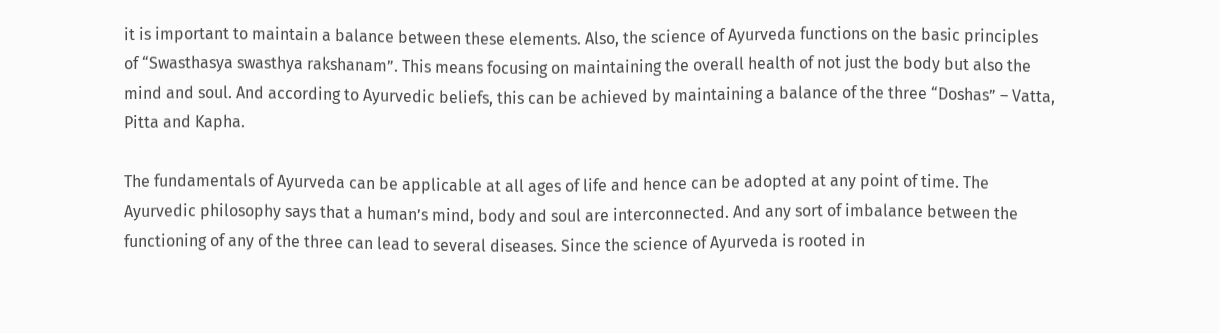it is important to maintain a balance between these elements. Also, the science of Ayurveda functions on the basic principles of “Swasthasya swasthya rakshanam”. This means focusing on maintaining the overall health of not just the body but also the mind and soul. And according to Ayurvedic beliefs, this can be achieved by maintaining a balance of the three “Doshas” – Vatta, Pitta and Kapha.

The fundamentals of Ayurveda can be applicable at all ages of life and hence can be adopted at any point of time. The Ayurvedic philosophy says that a human’s mind, body and soul are interconnected. And any sort of imbalance between the functioning of any of the three can lead to several diseases. Since the science of Ayurveda is rooted in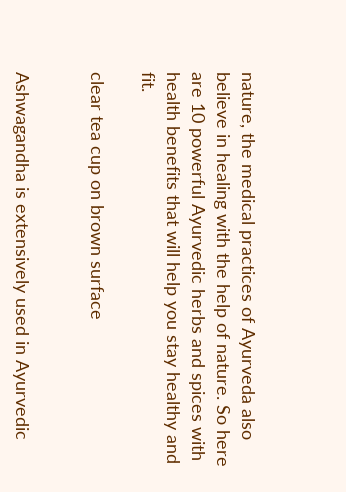nature, the medical practices of Ayurveda also believe in healing with the help of nature. So here are 10 powerful Ayurvedic herbs and spices with health benefits that will help you stay healthy and fit.

clear tea cup on brown surface


Ashwagandha is extensively used in Ayurvedic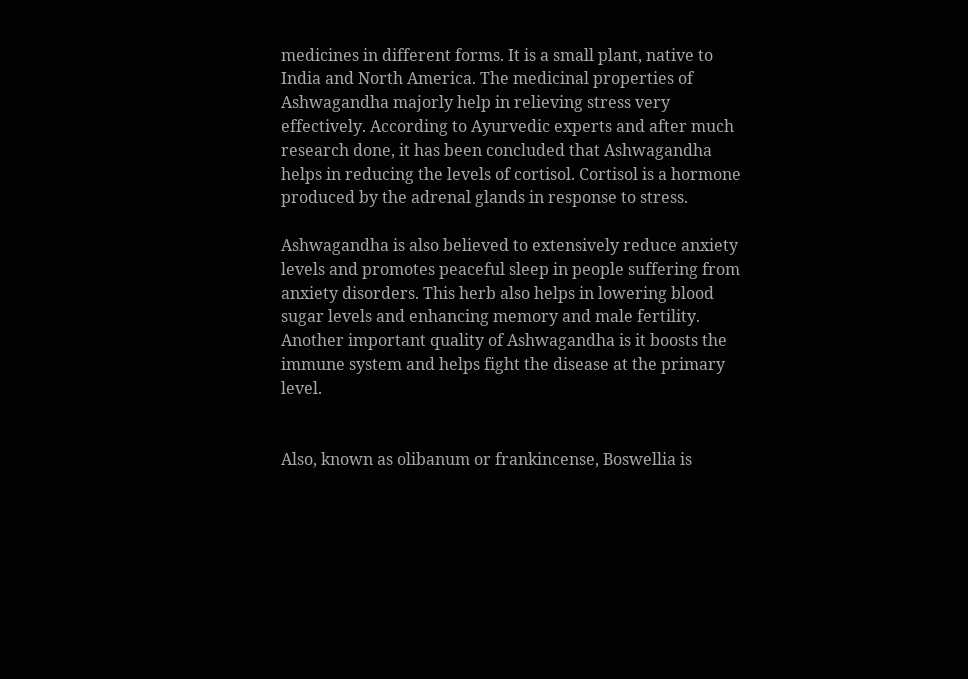medicines in different forms. It is a small plant, native to India and North America. The medicinal properties of Ashwagandha majorly help in relieving stress very effectively. According to Ayurvedic experts and after much research done, it has been concluded that Ashwagandha helps in reducing the levels of cortisol. Cortisol is a hormone produced by the adrenal glands in response to stress.

Ashwagandha is also believed to extensively reduce anxiety levels and promotes peaceful sleep in people suffering from anxiety disorders. This herb also helps in lowering blood sugar levels and enhancing memory and male fertility. Another important quality of Ashwagandha is it boosts the immune system and helps fight the disease at the primary level.


Also, known as olibanum or frankincense, Boswellia is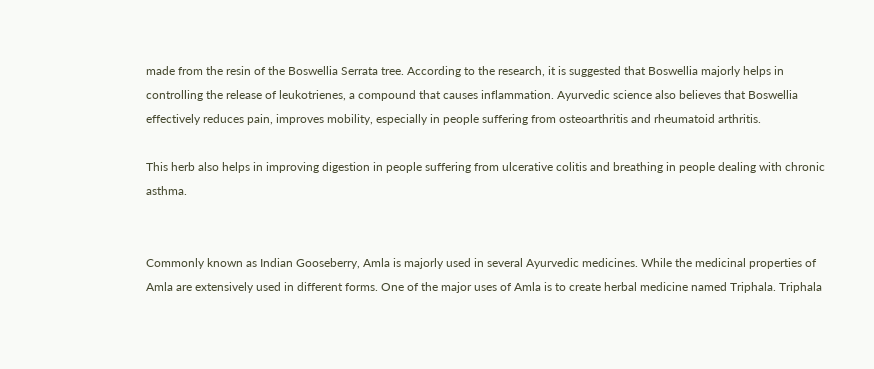made from the resin of the Boswellia Serrata tree. According to the research, it is suggested that Boswellia majorly helps in controlling the release of leukotrienes, a compound that causes inflammation. Ayurvedic science also believes that Boswellia effectively reduces pain, improves mobility, especially in people suffering from osteoarthritis and rheumatoid arthritis.

This herb also helps in improving digestion in people suffering from ulcerative colitis and breathing in people dealing with chronic asthma.


Commonly known as Indian Gooseberry, Amla is majorly used in several Ayurvedic medicines. While the medicinal properties of Amla are extensively used in different forms. One of the major uses of Amla is to create herbal medicine named Triphala. Triphala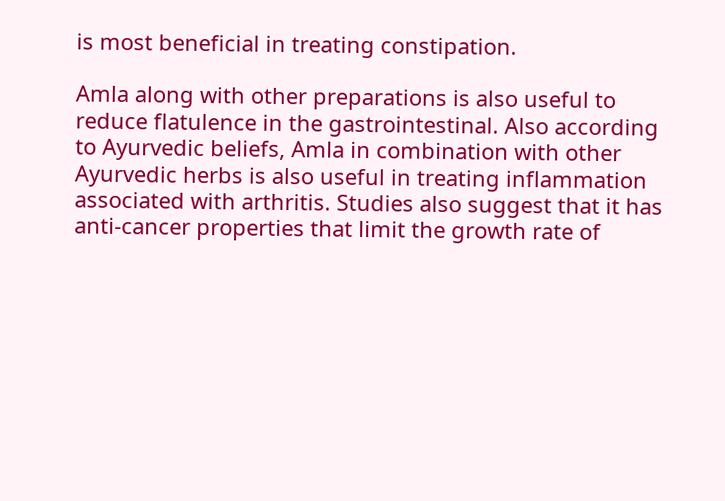is most beneficial in treating constipation.

Amla along with other preparations is also useful to reduce flatulence in the gastrointestinal. Also according to Ayurvedic beliefs, Amla in combination with other Ayurvedic herbs is also useful in treating inflammation associated with arthritis. Studies also suggest that it has anti-cancer properties that limit the growth rate of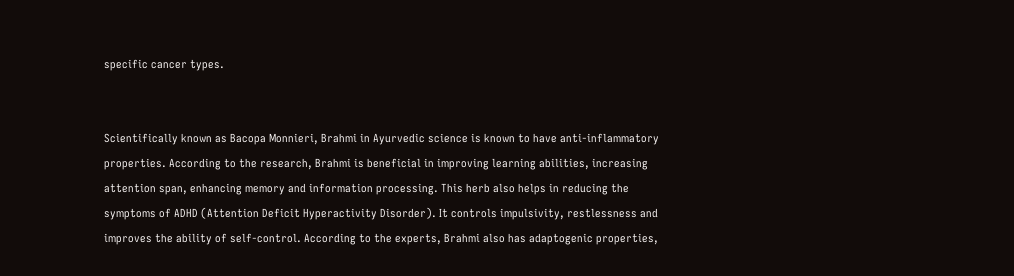specific cancer types.


Scientifically known as Bacopa Monnieri, Brahmi in Ayurvedic science is known to have anti-inflammatory properties. According to the research, Brahmi is beneficial in improving learning abilities, increasing attention span, enhancing memory and information processing. This herb also helps in reducing the symptoms of ADHD (Attention Deficit Hyperactivity Disorder). It controls impulsivity, restlessness and improves the ability of self-control. According to the experts, Brahmi also has adaptogenic properties,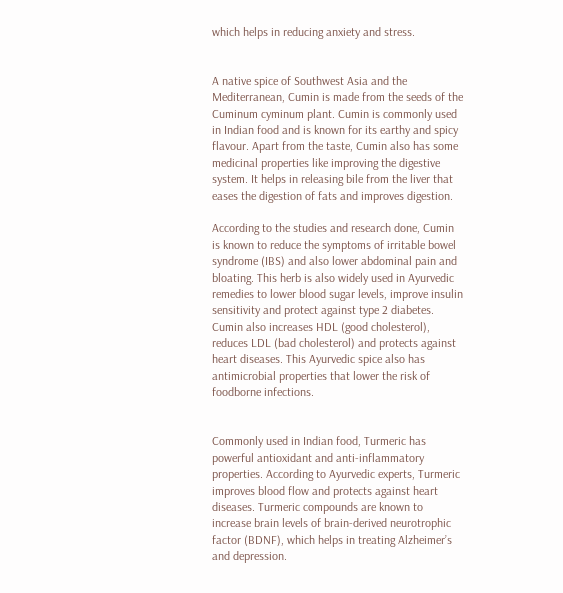which helps in reducing anxiety and stress.


A native spice of Southwest Asia and the Mediterranean, Cumin is made from the seeds of the Cuminum cyminum plant. Cumin is commonly used in Indian food and is known for its earthy and spicy flavour. Apart from the taste, Cumin also has some medicinal properties like improving the digestive system. It helps in releasing bile from the liver that eases the digestion of fats and improves digestion.

According to the studies and research done, Cumin is known to reduce the symptoms of irritable bowel syndrome (IBS) and also lower abdominal pain and bloating. This herb is also widely used in Ayurvedic remedies to lower blood sugar levels, improve insulin sensitivity and protect against type 2 diabetes. Cumin also increases HDL (good cholesterol), reduces LDL (bad cholesterol) and protects against heart diseases. This Ayurvedic spice also has antimicrobial properties that lower the risk of foodborne infections.


Commonly used in Indian food, Turmeric has powerful antioxidant and anti-inflammatory properties. According to Ayurvedic experts, Turmeric improves blood flow and protects against heart diseases. Turmeric compounds are known to increase brain levels of brain-derived neurotrophic factor (BDNF), which helps in treating Alzheimer’s and depression.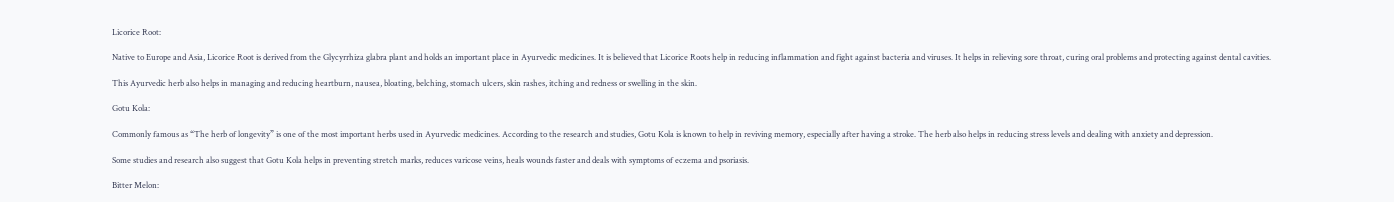Licorice Root:

Native to Europe and Asia, Licorice Root is derived from the Glycyrrhiza glabra plant and holds an important place in Ayurvedic medicines. It is believed that Licorice Roots help in reducing inflammation and fight against bacteria and viruses. It helps in relieving sore throat, curing oral problems and protecting against dental cavities.

This Ayurvedic herb also helps in managing and reducing heartburn, nausea, bloating, belching, stomach ulcers, skin rashes, itching and redness or swelling in the skin.

Gotu Kola:

Commonly famous as “The herb of longevity” is one of the most important herbs used in Ayurvedic medicines. According to the research and studies, Gotu Kola is known to help in reviving memory, especially after having a stroke. The herb also helps in reducing stress levels and dealing with anxiety and depression.

Some studies and research also suggest that Gotu Kola helps in preventing stretch marks, reduces varicose veins, heals wounds faster and deals with symptoms of eczema and psoriasis.

Bitter Melon: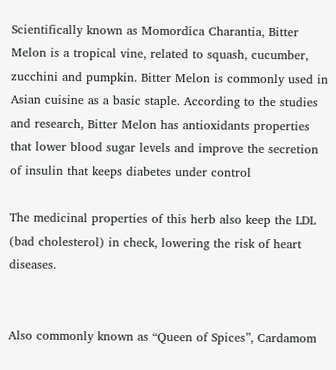Scientifically known as Momordica Charantia, Bitter Melon is a tropical vine, related to squash, cucumber, zucchini and pumpkin. Bitter Melon is commonly used in Asian cuisine as a basic staple. According to the studies and research, Bitter Melon has antioxidants properties that lower blood sugar levels and improve the secretion of insulin that keeps diabetes under control

The medicinal properties of this herb also keep the LDL (bad cholesterol) in check, lowering the risk of heart diseases.


Also commonly known as “Queen of Spices”, Cardamom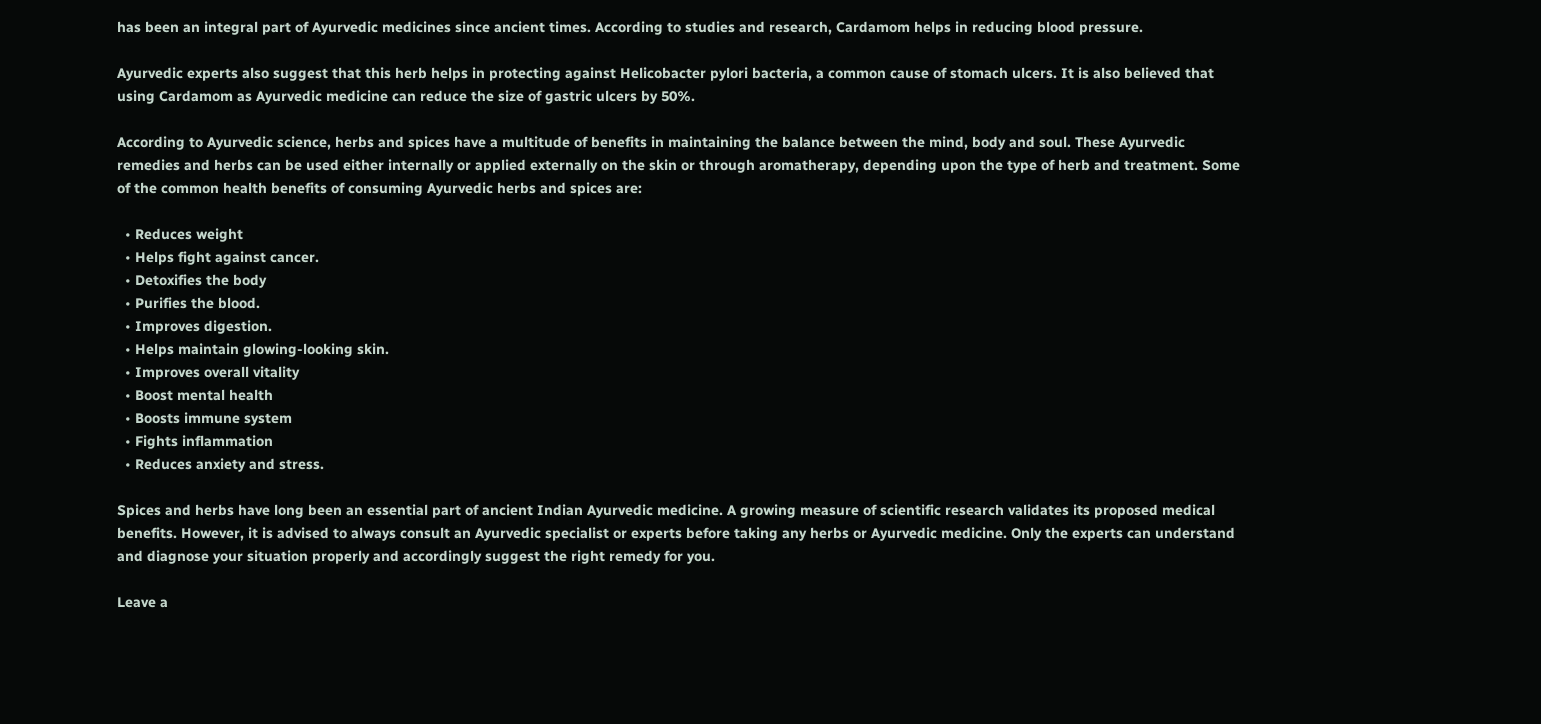has been an integral part of Ayurvedic medicines since ancient times. According to studies and research, Cardamom helps in reducing blood pressure.

Ayurvedic experts also suggest that this herb helps in protecting against Helicobacter pylori bacteria, a common cause of stomach ulcers. It is also believed that using Cardamom as Ayurvedic medicine can reduce the size of gastric ulcers by 50%.

According to Ayurvedic science, herbs and spices have a multitude of benefits in maintaining the balance between the mind, body and soul. These Ayurvedic remedies and herbs can be used either internally or applied externally on the skin or through aromatherapy, depending upon the type of herb and treatment. Some of the common health benefits of consuming Ayurvedic herbs and spices are:

  • Reduces weight
  • Helps fight against cancer.
  • Detoxifies the body
  • Purifies the blood.
  • Improves digestion.
  • Helps maintain glowing-looking skin.
  • Improves overall vitality
  • Boost mental health
  • Boosts immune system
  • Fights inflammation
  • Reduces anxiety and stress.

Spices and herbs have long been an essential part of ancient Indian Ayurvedic medicine. A growing measure of scientific research validates its proposed medical benefits. However, it is advised to always consult an Ayurvedic specialist or experts before taking any herbs or Ayurvedic medicine. Only the experts can understand and diagnose your situation properly and accordingly suggest the right remedy for you.

Leave a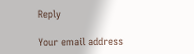Reply

Your email address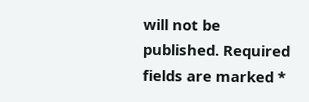will not be published. Required fields are marked *